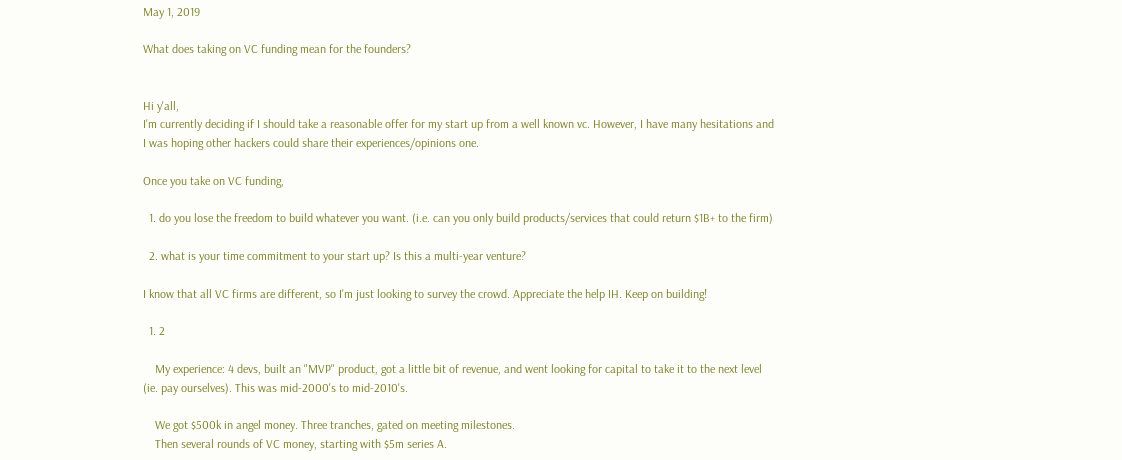May 1, 2019

What does taking on VC funding mean for the founders?


Hi y'all,
I'm currently deciding if I should take a reasonable offer for my start up from a well known vc. However, I have many hesitations and I was hoping other hackers could share their experiences/opinions one.

Once you take on VC funding,

  1. do you lose the freedom to build whatever you want. (i.e. can you only build products/services that could return $1B+ to the firm)

  2. what is your time commitment to your start up? Is this a multi-year venture?

I know that all VC firms are different, so I'm just looking to survey the crowd. Appreciate the help IH. Keep on building!

  1. 2

    My experience: 4 devs, built an "MVP" product, got a little bit of revenue, and went looking for capital to take it to the next level (ie. pay ourselves). This was mid-2000's to mid-2010's.

    We got $500k in angel money. Three tranches, gated on meeting milestones.
    Then several rounds of VC money, starting with $5m series A.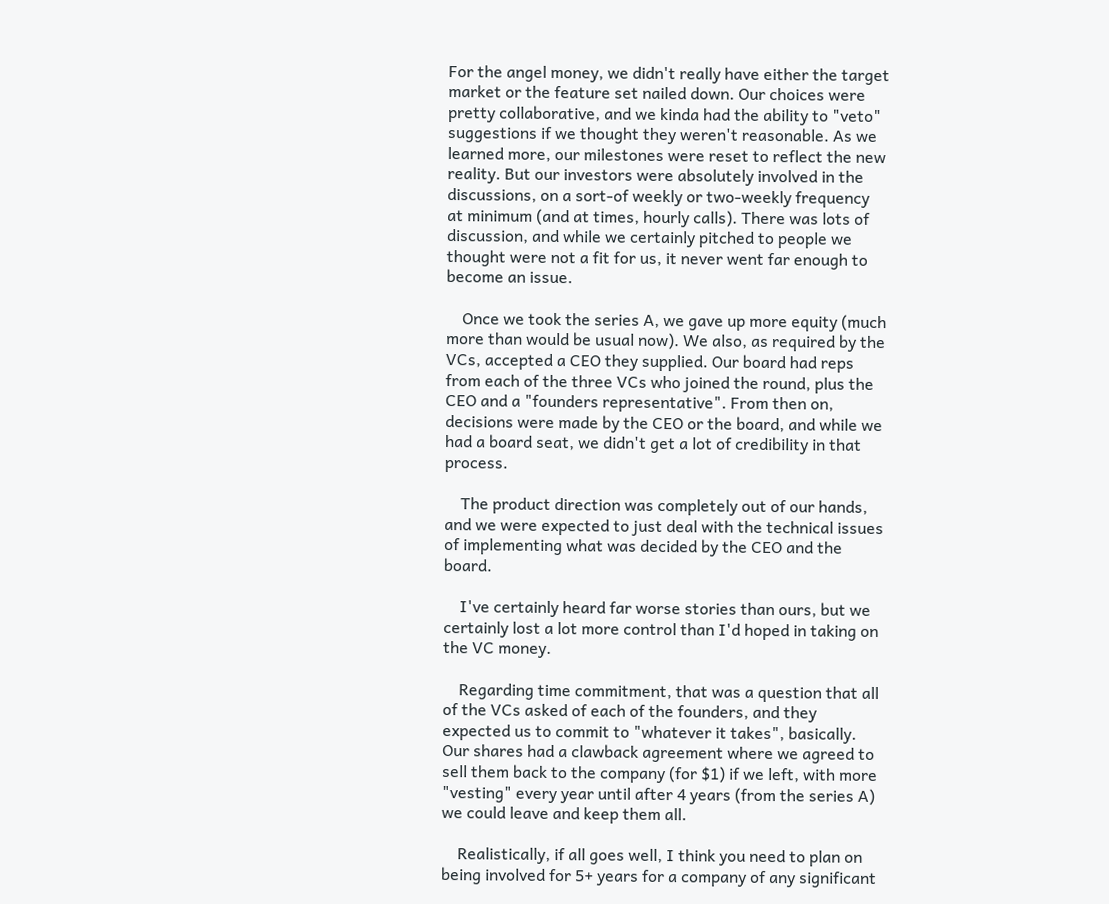For the angel money, we didn't really have either the target market or the feature set nailed down. Our choices were pretty collaborative, and we kinda had the ability to "veto" suggestions if we thought they weren't reasonable. As we learned more, our milestones were reset to reflect the new reality. But our investors were absolutely involved in the discussions, on a sort-of weekly or two-weekly frequency at minimum (and at times, hourly calls). There was lots of discussion, and while we certainly pitched to people we thought were not a fit for us, it never went far enough to become an issue.

    Once we took the series A, we gave up more equity (much more than would be usual now). We also, as required by the VCs, accepted a CEO they supplied. Our board had reps from each of the three VCs who joined the round, plus the CEO and a "founders representative". From then on, decisions were made by the CEO or the board, and while we had a board seat, we didn't get a lot of credibility in that process.

    The product direction was completely out of our hands, and we were expected to just deal with the technical issues of implementing what was decided by the CEO and the board.

    I've certainly heard far worse stories than ours, but we certainly lost a lot more control than I'd hoped in taking on the VC money.

    Regarding time commitment, that was a question that all of the VCs asked of each of the founders, and they expected us to commit to "whatever it takes", basically. Our shares had a clawback agreement where we agreed to sell them back to the company (for $1) if we left, with more "vesting" every year until after 4 years (from the series A) we could leave and keep them all.

    Realistically, if all goes well, I think you need to plan on being involved for 5+ years for a company of any significant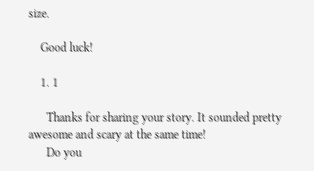size.

    Good luck!

    1. 1

      Thanks for sharing your story. It sounded pretty awesome and scary at the same time!
      Do you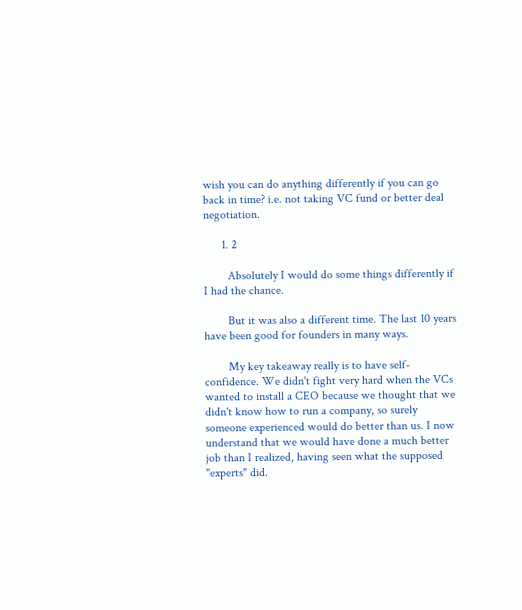wish you can do anything differently if you can go back in time? i.e. not taking VC fund or better deal negotiation.

      1. 2

        Absolutely I would do some things differently if I had the chance.

        But it was also a different time. The last 10 years have been good for founders in many ways.

        My key takeaway really is to have self-confidence. We didn't fight very hard when the VCs wanted to install a CEO because we thought that we didn't know how to run a company, so surely someone experienced would do better than us. I now understand that we would have done a much better job than I realized, having seen what the supposed "experts" did.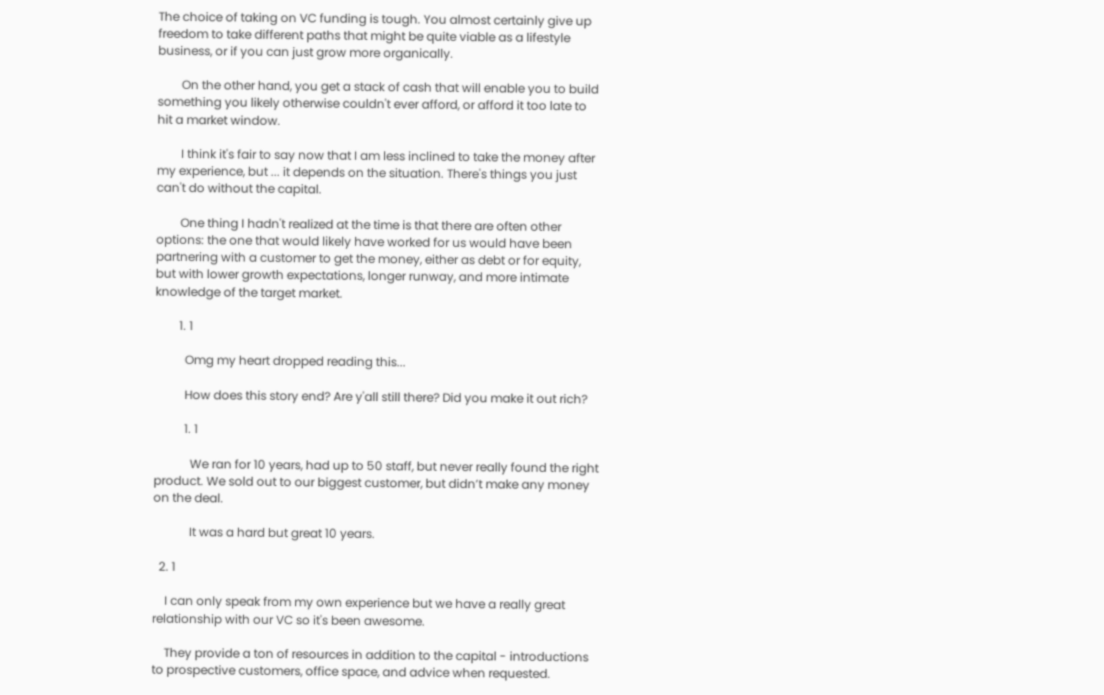The choice of taking on VC funding is tough. You almost certainly give up freedom to take different paths that might be quite viable as a lifestyle business, or if you can just grow more organically.

        On the other hand, you get a stack of cash that will enable you to build something you likely otherwise couldn't ever afford, or afford it too late to hit a market window.

        I think it's fair to say now that I am less inclined to take the money after my experience, but ... it depends on the situation. There's things you just can't do without the capital.

        One thing I hadn't realized at the time is that there are often other options: the one that would likely have worked for us would have been partnering with a customer to get the money, either as debt or for equity, but with lower growth expectations, longer runway, and more intimate knowledge of the target market.

        1. 1

          Omg my heart dropped reading this...

          How does this story end? Are y'all still there? Did you make it out rich?

          1. 1

            We ran for 10 years, had up to 50 staff, but never really found the right product. We sold out to our biggest customer, but didn’t make any money on the deal.

            It was a hard but great 10 years.

  2. 1

    I can only speak from my own experience but we have a really great relationship with our VC so it's been awesome.

    They provide a ton of resources in addition to the capital - introductions to prospective customers, office space, and advice when requested.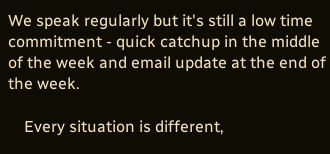We speak regularly but it's still a low time commitment - quick catchup in the middle of the week and email update at the end of the week.

    Every situation is different,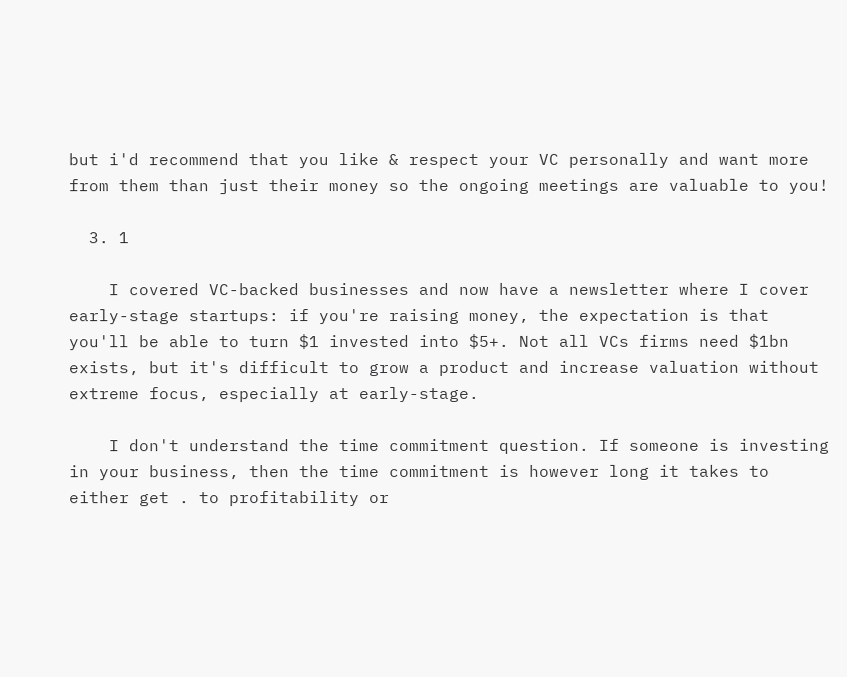but i'd recommend that you like & respect your VC personally and want more from them than just their money so the ongoing meetings are valuable to you!

  3. 1

    I covered VC-backed businesses and now have a newsletter where I cover early-stage startups: if you're raising money, the expectation is that you'll be able to turn $1 invested into $5+. Not all VCs firms need $1bn exists, but it's difficult to grow a product and increase valuation without extreme focus, especially at early-stage.

    I don't understand the time commitment question. If someone is investing in your business, then the time commitment is however long it takes to either get . to profitability or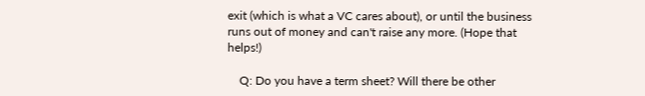exit (which is what a VC cares about), or until the business runs out of money and can't raise any more. (Hope that helps!)

    Q: Do you have a term sheet? Will there be other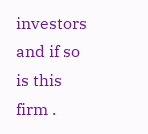investors and if so is this firm .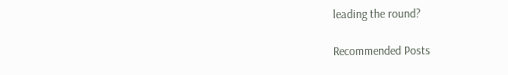leading the round?

Recommended Posts